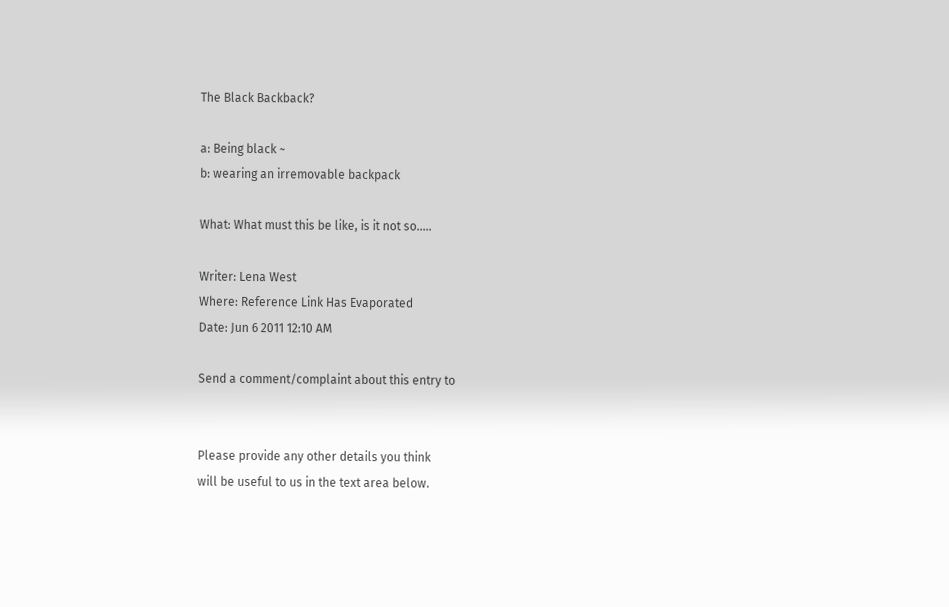The Black Backback?

a: Being black ~
b: wearing an irremovable backpack

What: What must this be like, is it not so.....

Writer: Lena West
Where: Reference Link Has Evaporated
Date: Jun 6 2011 12:10 AM

Send a comment/complaint about this entry to


Please provide any other details you think
will be useful to us in the text area below.